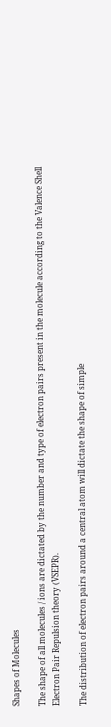Shapes of Molecules

The shape of all molecules / ions are dictated by the number and type of electron pairs present in the molecule according to the Valence Shell Electron Pair Repulsion theory (VSEPR).

The distribution of electron pairs around a central atom will dictate the shape of simple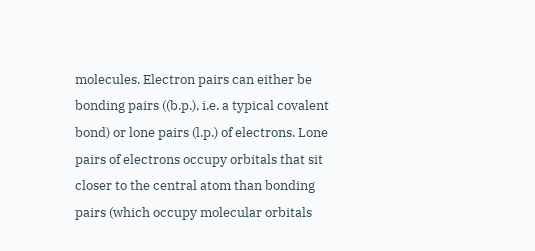molecules. Electron pairs can either be bonding pairs ((b.p.), i.e. a typical covalent bond) or lone pairs (l.p.) of electrons. Lone pairs of electrons occupy orbitals that sit closer to the central atom than bonding pairs (which occupy molecular orbitals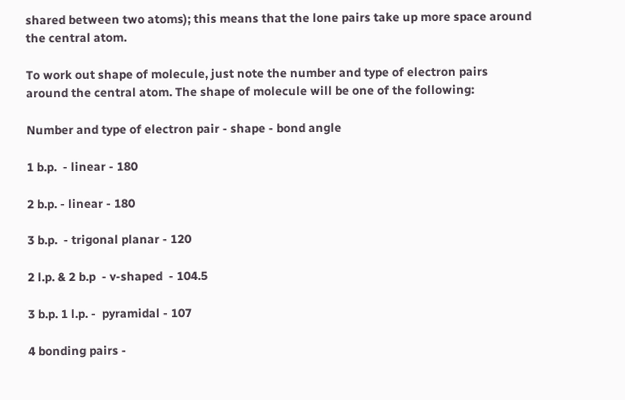shared between two atoms); this means that the lone pairs take up more space around the central atom.

To work out shape of molecule, just note the number and type of electron pairs around the central atom. The shape of molecule will be one of the following:

Number and type of electron pair - shape - bond angle

1 b.p.  - linear - 180

2 b.p. - linear - 180

3 b.p.  - trigonal planar - 120

2 l.p. & 2 b.p  - v-shaped  - 104.5

3 b.p. 1 l.p. -  pyramidal - 107

4 bonding pairs -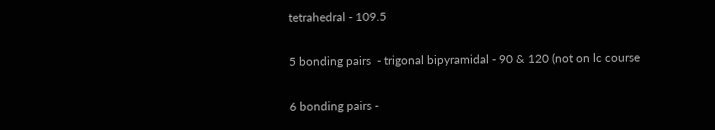tetrahedral - 109.5

5 bonding pairs  - trigonal bipyramidal - 90 & 120 (not on lc course

6 bonding pairs -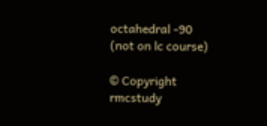octahedral -90 (not on lc course)

© Copyright rmcstudy